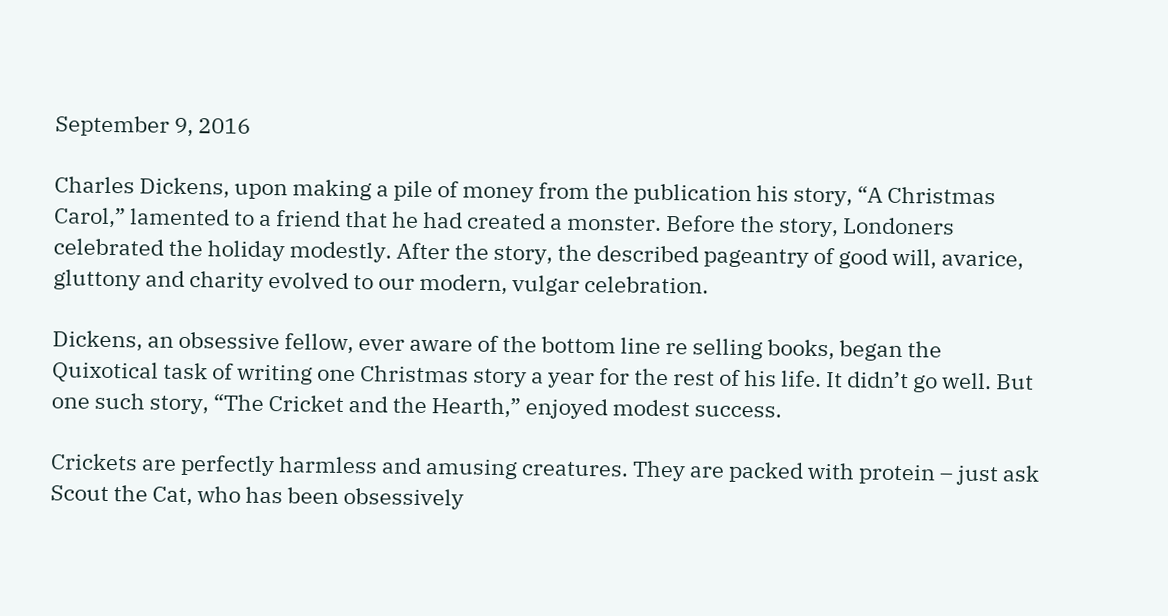September 9, 2016

Charles Dickens, upon making a pile of money from the publication his story, “A Christmas Carol,” lamented to a friend that he had created a monster. Before the story, Londoners celebrated the holiday modestly. After the story, the described pageantry of good will, avarice, gluttony and charity evolved to our modern, vulgar celebration.

Dickens, an obsessive fellow, ever aware of the bottom line re selling books, began the Quixotical task of writing one Christmas story a year for the rest of his life. It didn’t go well. But one such story, “The Cricket and the Hearth,” enjoyed modest success.

Crickets are perfectly harmless and amusing creatures. They are packed with protein – just ask Scout the Cat, who has been obsessively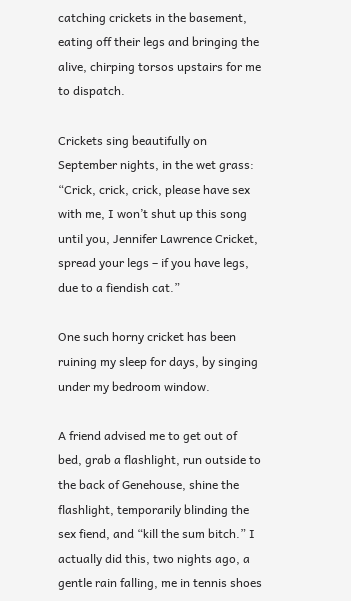catching crickets in the basement, eating off their legs and bringing the alive, chirping torsos upstairs for me to dispatch.

Crickets sing beautifully on September nights, in the wet grass: “Crick, crick, crick, please have sex with me, I won’t shut up this song until you, Jennifer Lawrence Cricket, spread your legs – if you have legs, due to a fiendish cat.”

One such horny cricket has been ruining my sleep for days, by singing under my bedroom window.

A friend advised me to get out of bed, grab a flashlight, run outside to the back of Genehouse, shine the flashlight, temporarily blinding the sex fiend, and “kill the sum bitch.” I actually did this, two nights ago, a gentle rain falling, me in tennis shoes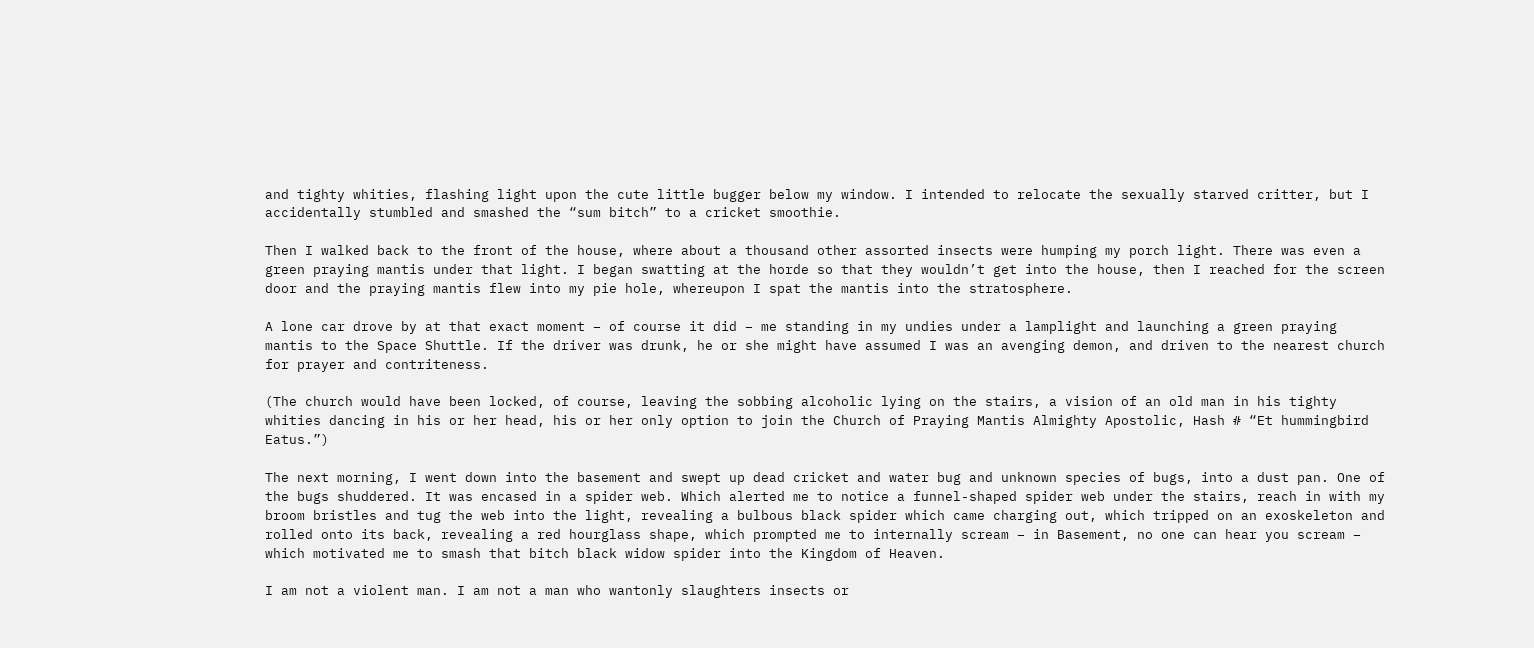and tighty whities, flashing light upon the cute little bugger below my window. I intended to relocate the sexually starved critter, but I accidentally stumbled and smashed the “sum bitch” to a cricket smoothie.

Then I walked back to the front of the house, where about a thousand other assorted insects were humping my porch light. There was even a green praying mantis under that light. I began swatting at the horde so that they wouldn’t get into the house, then I reached for the screen door and the praying mantis flew into my pie hole, whereupon I spat the mantis into the stratosphere.

A lone car drove by at that exact moment – of course it did – me standing in my undies under a lamplight and launching a green praying mantis to the Space Shuttle. If the driver was drunk, he or she might have assumed I was an avenging demon, and driven to the nearest church for prayer and contriteness.

(The church would have been locked, of course, leaving the sobbing alcoholic lying on the stairs, a vision of an old man in his tighty whities dancing in his or her head, his or her only option to join the Church of Praying Mantis Almighty Apostolic, Hash # “Et hummingbird Eatus.”)

The next morning, I went down into the basement and swept up dead cricket and water bug and unknown species of bugs, into a dust pan. One of the bugs shuddered. It was encased in a spider web. Which alerted me to notice a funnel-shaped spider web under the stairs, reach in with my broom bristles and tug the web into the light, revealing a bulbous black spider which came charging out, which tripped on an exoskeleton and rolled onto its back, revealing a red hourglass shape, which prompted me to internally scream – in Basement, no one can hear you scream – which motivated me to smash that bitch black widow spider into the Kingdom of Heaven.

I am not a violent man. I am not a man who wantonly slaughters insects or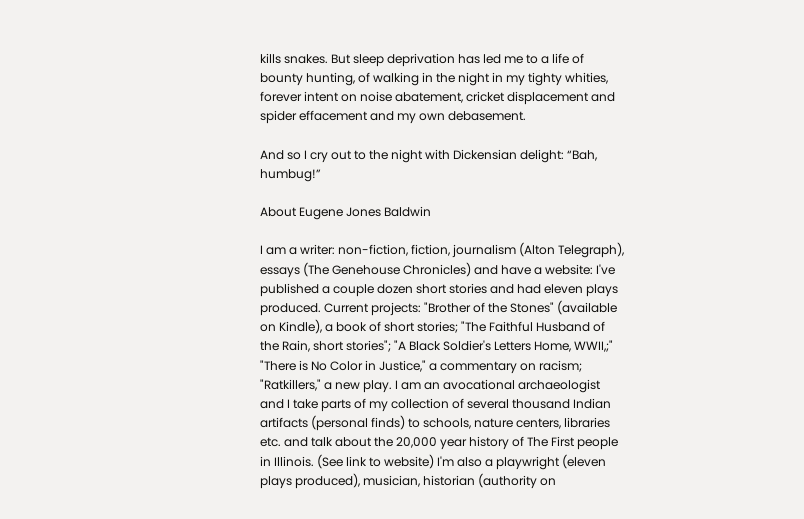kills snakes. But sleep deprivation has led me to a life of bounty hunting, of walking in the night in my tighty whities, forever intent on noise abatement, cricket displacement and spider effacement and my own debasement.

And so I cry out to the night with Dickensian delight: “Bah, humbug!”

About Eugene Jones Baldwin

I am a writer: non-fiction, fiction, journalism (Alton Telegraph), essays (The Genehouse Chronicles) and have a website: I've published a couple dozen short stories and had eleven plays produced. Current projects: "Brother of the Stones" (available on Kindle), a book of short stories; "The Faithful Husband of the Rain, short stories"; "A Black Soldier's Letters Home, WWII,;" "There is No Color in Justice," a commentary on racism; "Ratkillers," a new play. I am an avocational archaeologist and I take parts of my collection of several thousand Indian artifacts (personal finds) to schools, nature centers, libraries etc. and talk about the 20,000 year history of The First people in Illinois. (See link to website) I'm also a playwright (eleven plays produced), musician, historian (authority on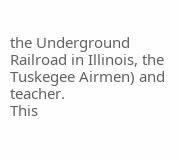the Underground Railroad in Illinois, the Tuskegee Airmen) and teacher.
This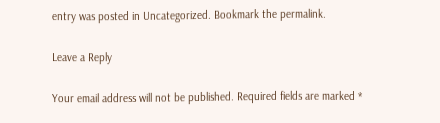entry was posted in Uncategorized. Bookmark the permalink.

Leave a Reply

Your email address will not be published. Required fields are marked *